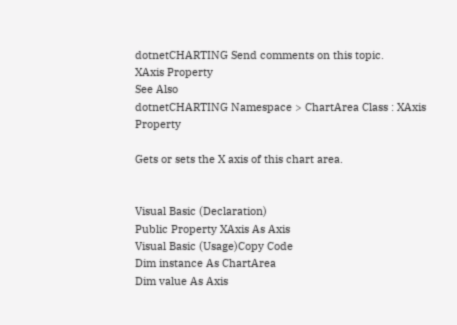dotnetCHARTING Send comments on this topic.
XAxis Property
See Also
dotnetCHARTING Namespace > ChartArea Class : XAxis Property

Gets or sets the X axis of this chart area.


Visual Basic (Declaration)
Public Property XAxis As Axis
Visual Basic (Usage)Copy Code
Dim instance As ChartArea
Dim value As Axis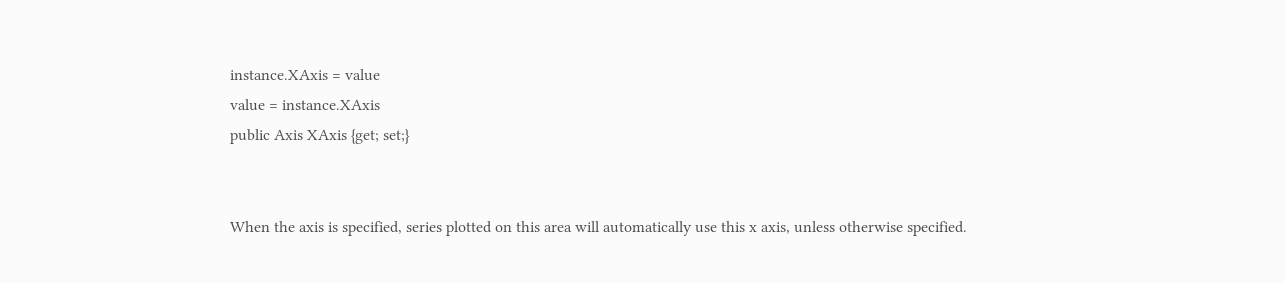instance.XAxis = value
value = instance.XAxis
public Axis XAxis {get; set;}


When the axis is specified, series plotted on this area will automatically use this x axis, unless otherwise specified.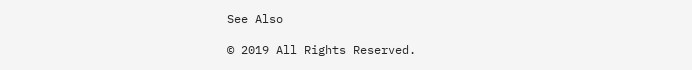See Also

© 2019 All Rights Reserved.